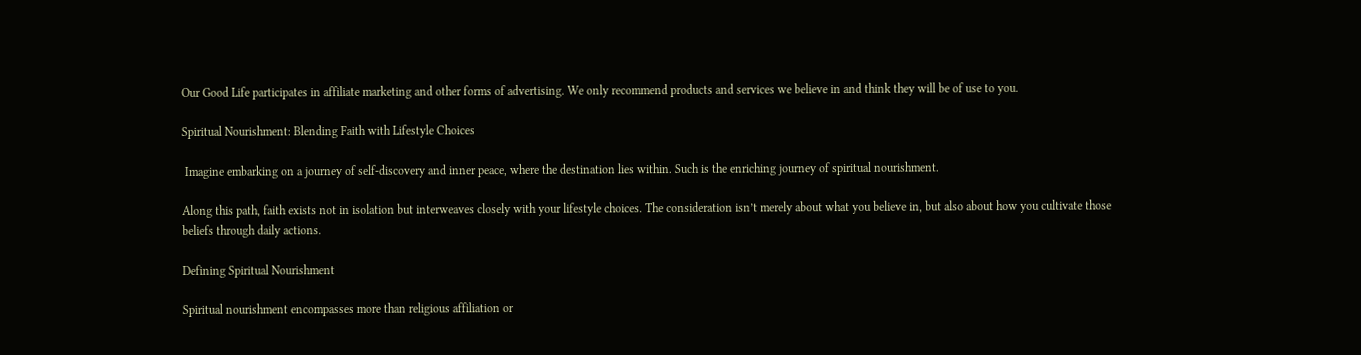Our Good Life participates in affiliate marketing and other forms of advertising. We only recommend products and services we believe in and think they will be of use to you.

Spiritual Nourishment: Blending Faith with Lifestyle Choices

 Imagine embarking on a journey of self-discovery and inner peace, where the destination lies within. Such is the enriching journey of spiritual nourishment.

Along this path, faith exists not in isolation but interweaves closely with your lifestyle choices. The consideration isn’t merely about what you believe in, but also about how you cultivate those beliefs through daily actions.

Defining Spiritual Nourishment

Spiritual nourishment encompasses more than religious affiliation or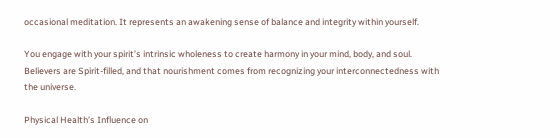occasional meditation. It represents an awakening sense of balance and integrity within yourself.

You engage with your spirit’s intrinsic wholeness to create harmony in your mind, body, and soul. Believers are Spirit-filled, and that nourishment comes from recognizing your interconnectedness with the universe.

Physical Health's Influence on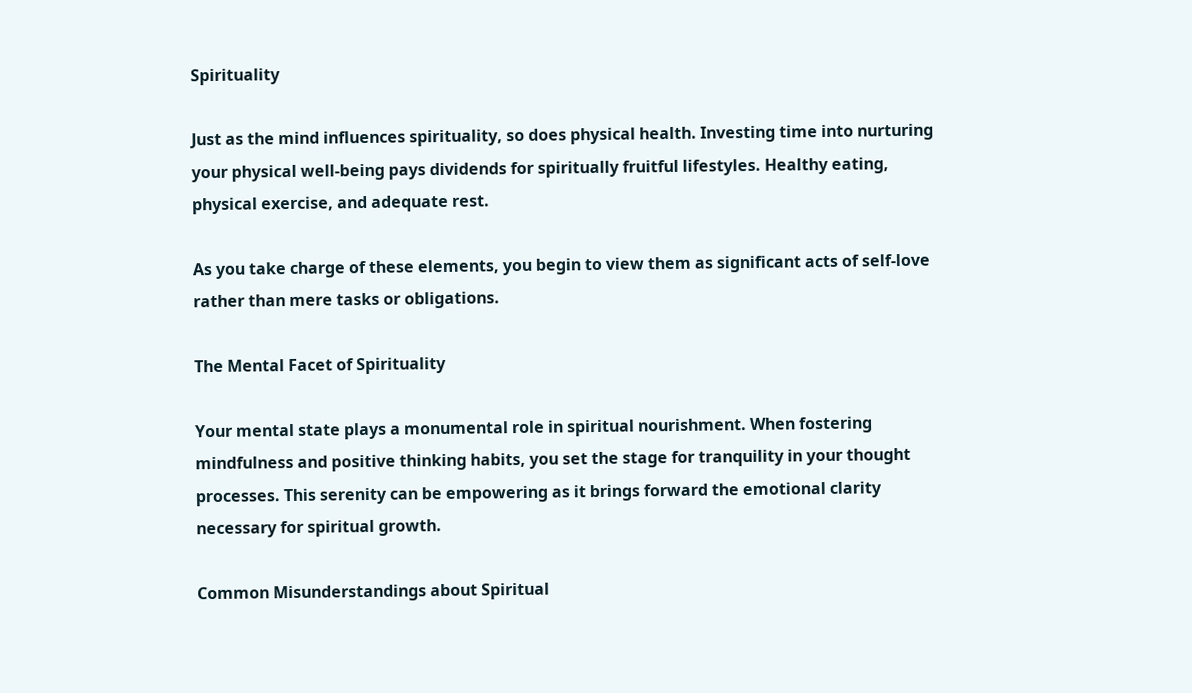Spirituality

Just as the mind influences spirituality, so does physical health. Investing time into nurturing your physical well-being pays dividends for spiritually fruitful lifestyles. Healthy eating, physical exercise, and adequate rest.

As you take charge of these elements, you begin to view them as significant acts of self-love rather than mere tasks or obligations.

The Mental Facet of Spirituality

Your mental state plays a monumental role in spiritual nourishment. When fostering mindfulness and positive thinking habits, you set the stage for tranquility in your thought processes. This serenity can be empowering as it brings forward the emotional clarity necessary for spiritual growth.

Common Misunderstandings about Spiritual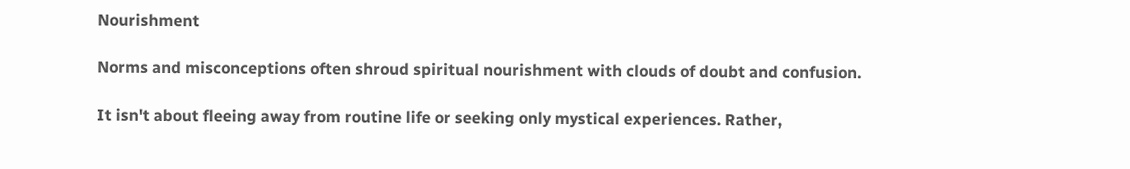Nourishment

Norms and misconceptions often shroud spiritual nourishment with clouds of doubt and confusion.

It isn't about fleeing away from routine life or seeking only mystical experiences. Rather,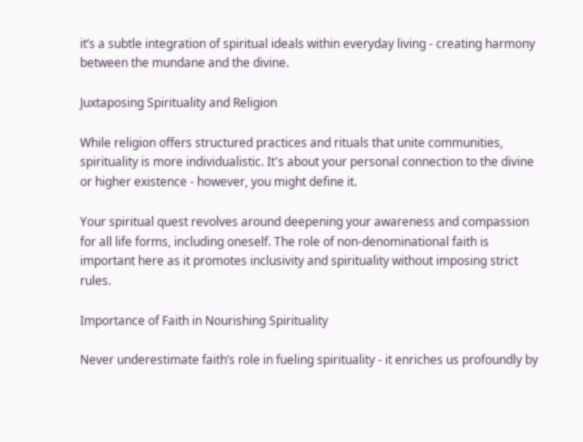it’s a subtle integration of spiritual ideals within everyday living - creating harmony between the mundane and the divine.

Juxtaposing Spirituality and Religion

While religion offers structured practices and rituals that unite communities, spirituality is more individualistic. It's about your personal connection to the divine or higher existence - however, you might define it.

Your spiritual quest revolves around deepening your awareness and compassion for all life forms, including oneself. The role of non-denominational faith is important here as it promotes inclusivity and spirituality without imposing strict rules.

Importance of Faith in Nourishing Spirituality

Never underestimate faith’s role in fueling spirituality - it enriches us profoundly by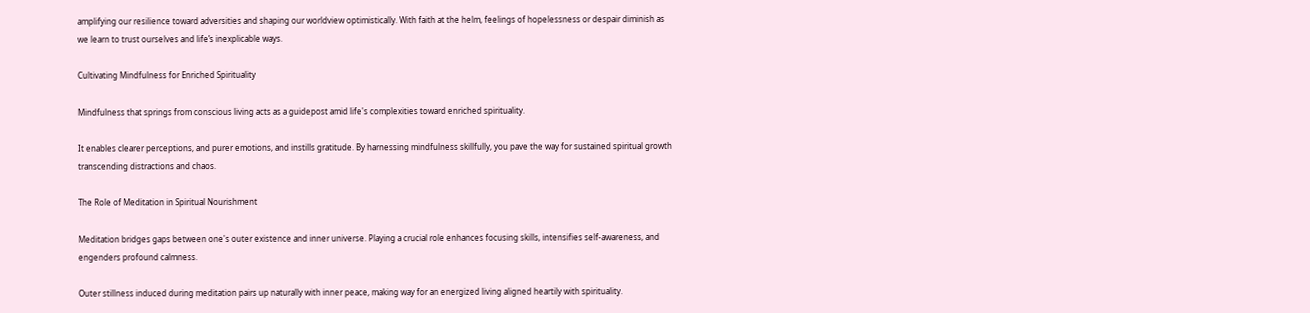amplifying our resilience toward adversities and shaping our worldview optimistically. With faith at the helm, feelings of hopelessness or despair diminish as we learn to trust ourselves and life’s inexplicable ways.

Cultivating Mindfulness for Enriched Spirituality

Mindfulness that springs from conscious living acts as a guidepost amid life's complexities toward enriched spirituality.

It enables clearer perceptions, and purer emotions, and instills gratitude. By harnessing mindfulness skillfully, you pave the way for sustained spiritual growth transcending distractions and chaos.

The Role of Meditation in Spiritual Nourishment

Meditation bridges gaps between one's outer existence and inner universe. Playing a crucial role enhances focusing skills, intensifies self-awareness, and engenders profound calmness.

Outer stillness induced during meditation pairs up naturally with inner peace, making way for an energized living aligned heartily with spirituality.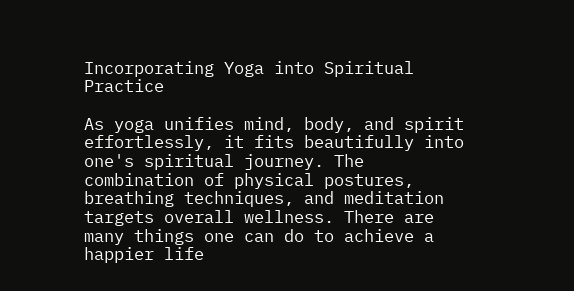Incorporating Yoga into Spiritual Practice

As yoga unifies mind, body, and spirit effortlessly, it fits beautifully into one's spiritual journey. The combination of physical postures, breathing techniques, and meditation targets overall wellness. There are many things one can do to achieve a happier life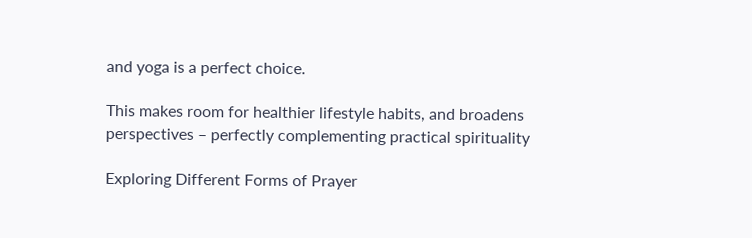and yoga is a perfect choice.

This makes room for healthier lifestyle habits, and broadens perspectives – perfectly complementing practical spirituality

Exploring Different Forms of Prayer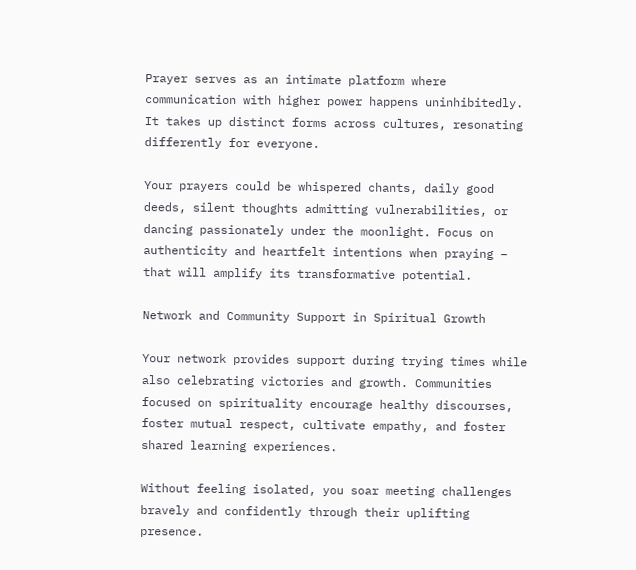Prayer serves as an intimate platform where communication with higher power happens uninhibitedly. It takes up distinct forms across cultures, resonating differently for everyone.

Your prayers could be whispered chants, daily good deeds, silent thoughts admitting vulnerabilities, or dancing passionately under the moonlight. Focus on authenticity and heartfelt intentions when praying – that will amplify its transformative potential.

Network and Community Support in Spiritual Growth

Your network provides support during trying times while also celebrating victories and growth. Communities focused on spirituality encourage healthy discourses, foster mutual respect, cultivate empathy, and foster shared learning experiences.

Without feeling isolated, you soar meeting challenges bravely and confidently through their uplifting presence.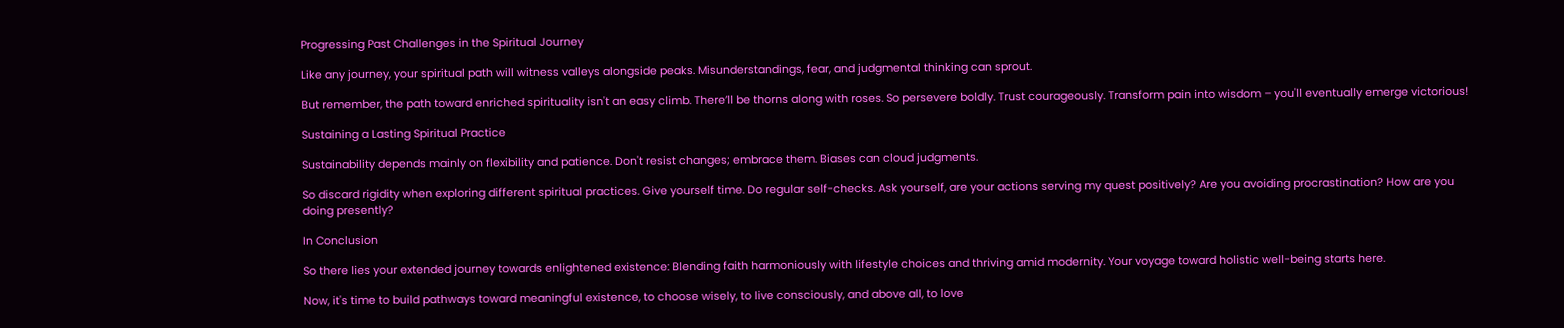Progressing Past Challenges in the Spiritual Journey

Like any journey, your spiritual path will witness valleys alongside peaks. Misunderstandings, fear, and judgmental thinking can sprout.

But remember, the path toward enriched spirituality isn't an easy climb. There’ll be thorns along with roses. So persevere boldly. Trust courageously. Transform pain into wisdom – you'll eventually emerge victorious!

Sustaining a Lasting Spiritual Practice

Sustainability depends mainly on flexibility and patience. Don't resist changes; embrace them. Biases can cloud judgments.

So discard rigidity when exploring different spiritual practices. Give yourself time. Do regular self-checks. Ask yourself, are your actions serving my quest positively? Are you avoiding procrastination? How are you doing presently?

In Conclusion

So there lies your extended journey towards enlightened existence: Blending faith harmoniously with lifestyle choices and thriving amid modernity. Your voyage toward holistic well-being starts here.

Now, it's time to build pathways toward meaningful existence, to choose wisely, to live consciously, and above all, to love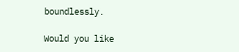boundlessly.

Would you like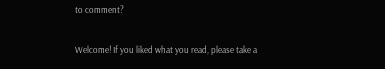to comment?

Welcome! If you liked what you read, please take a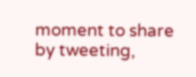moment to share by tweeting,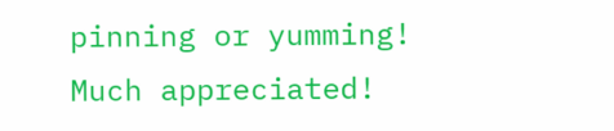pinning or yumming! Much appreciated!